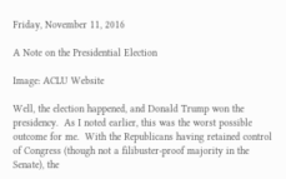Friday, November 11, 2016

A Note on the Presidential Election

Image: ACLU Website

Well, the election happened, and Donald Trump won the presidency.  As I noted earlier, this was the worst possible outcome for me.  With the Republicans having retained control of Congress (though not a filibuster-proof majority in the Senate), the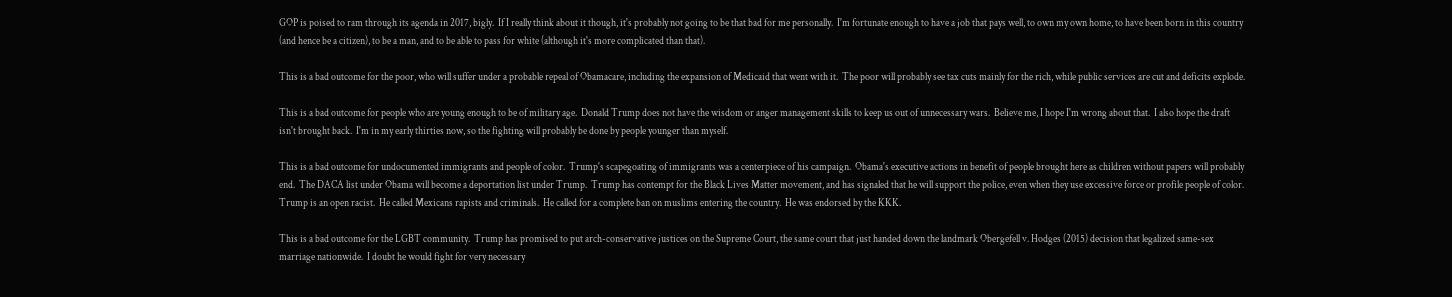GOP is poised to ram through its agenda in 2017, bigly.  If I really think about it though, it's probably not going to be that bad for me personally.  I'm fortunate enough to have a job that pays well, to own my own home, to have been born in this country (and hence be a citizen), to be a man, and to be able to pass for white (although it's more complicated than that).

This is a bad outcome for the poor, who will suffer under a probable repeal of Obamacare, including the expansion of Medicaid that went with it.  The poor will probably see tax cuts mainly for the rich, while public services are cut and deficits explode.

This is a bad outcome for people who are young enough to be of military age.  Donald Trump does not have the wisdom or anger management skills to keep us out of unnecessary wars.  Believe me, I hope I'm wrong about that.  I also hope the draft isn't brought back.  I'm in my early thirties now, so the fighting will probably be done by people younger than myself.

This is a bad outcome for undocumented immigrants and people of color.  Trump's scapegoating of immigrants was a centerpiece of his campaign.  Obama's executive actions in benefit of people brought here as children without papers will probably end.  The DACA list under Obama will become a deportation list under Trump.  Trump has contempt for the Black Lives Matter movement, and has signaled that he will support the police, even when they use excessive force or profile people of color.  Trump is an open racist.  He called Mexicans rapists and criminals.  He called for a complete ban on muslims entering the country.  He was endorsed by the KKK.

This is a bad outcome for the LGBT community.  Trump has promised to put arch-conservative justices on the Supreme Court, the same court that just handed down the landmark Obergefell v. Hodges (2015) decision that legalized same-sex marriage nationwide.  I doubt he would fight for very necessary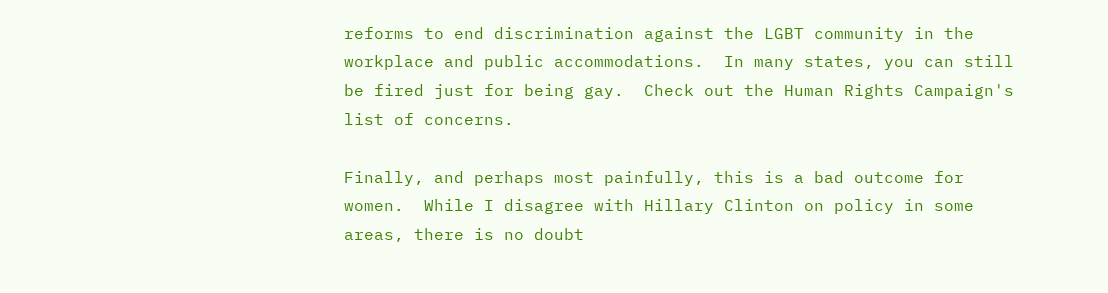reforms to end discrimination against the LGBT community in the workplace and public accommodations.  In many states, you can still be fired just for being gay.  Check out the Human Rights Campaign's list of concerns.

Finally, and perhaps most painfully, this is a bad outcome for women.  While I disagree with Hillary Clinton on policy in some areas, there is no doubt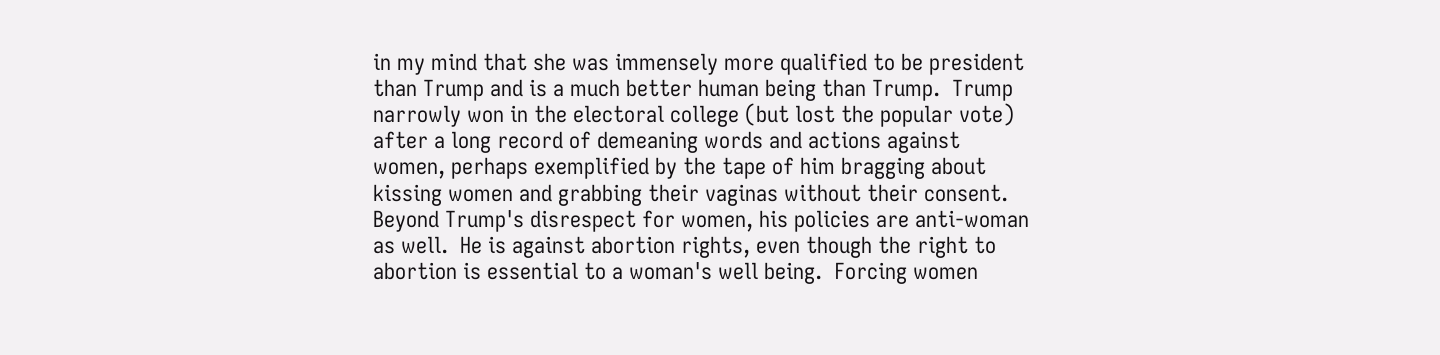in my mind that she was immensely more qualified to be president than Trump and is a much better human being than Trump.  Trump narrowly won in the electoral college (but lost the popular vote) after a long record of demeaning words and actions against women, perhaps exemplified by the tape of him bragging about kissing women and grabbing their vaginas without their consent.  Beyond Trump's disrespect for women, his policies are anti-woman as well.  He is against abortion rights, even though the right to abortion is essential to a woman's well being.  Forcing women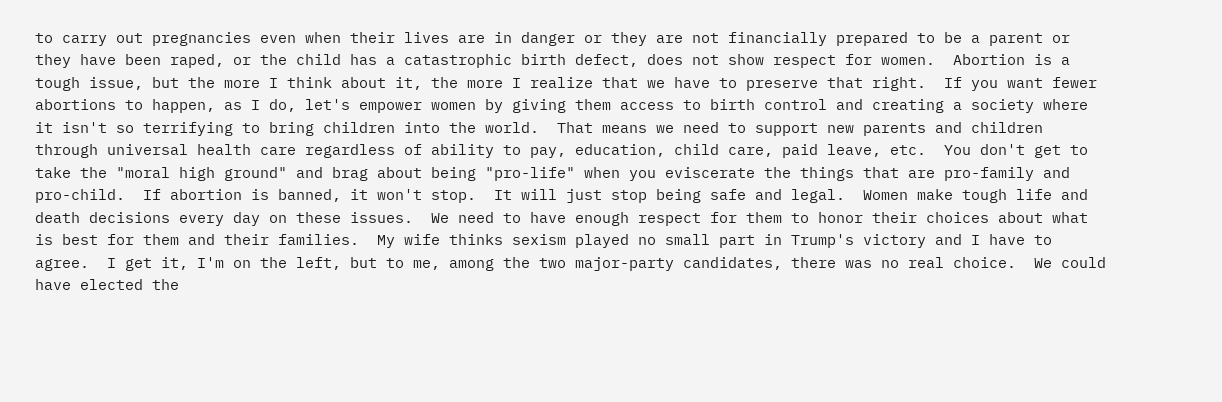to carry out pregnancies even when their lives are in danger or they are not financially prepared to be a parent or they have been raped, or the child has a catastrophic birth defect, does not show respect for women.  Abortion is a tough issue, but the more I think about it, the more I realize that we have to preserve that right.  If you want fewer abortions to happen, as I do, let's empower women by giving them access to birth control and creating a society where it isn't so terrifying to bring children into the world.  That means we need to support new parents and children through universal health care regardless of ability to pay, education, child care, paid leave, etc.  You don't get to take the "moral high ground" and brag about being "pro-life" when you eviscerate the things that are pro-family and pro-child.  If abortion is banned, it won't stop.  It will just stop being safe and legal.  Women make tough life and death decisions every day on these issues.  We need to have enough respect for them to honor their choices about what is best for them and their families.  My wife thinks sexism played no small part in Trump's victory and I have to agree.  I get it, I'm on the left, but to me, among the two major-party candidates, there was no real choice.  We could have elected the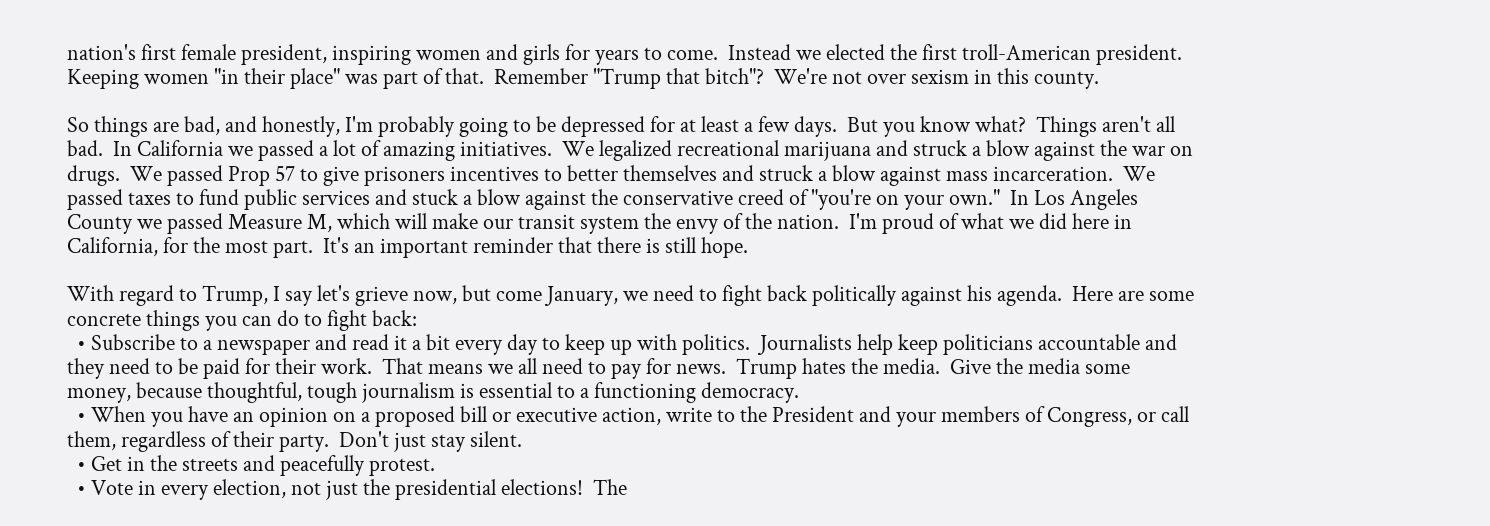nation's first female president, inspiring women and girls for years to come.  Instead we elected the first troll-American president.  Keeping women "in their place" was part of that.  Remember "Trump that bitch"?  We're not over sexism in this county.

So things are bad, and honestly, I'm probably going to be depressed for at least a few days.  But you know what?  Things aren't all bad.  In California we passed a lot of amazing initiatives.  We legalized recreational marijuana and struck a blow against the war on drugs.  We passed Prop 57 to give prisoners incentives to better themselves and struck a blow against mass incarceration.  We passed taxes to fund public services and stuck a blow against the conservative creed of "you're on your own."  In Los Angeles County we passed Measure M, which will make our transit system the envy of the nation.  I'm proud of what we did here in California, for the most part.  It's an important reminder that there is still hope.

With regard to Trump, I say let's grieve now, but come January, we need to fight back politically against his agenda.  Here are some concrete things you can do to fight back:
  • Subscribe to a newspaper and read it a bit every day to keep up with politics.  Journalists help keep politicians accountable and they need to be paid for their work.  That means we all need to pay for news.  Trump hates the media.  Give the media some money, because thoughtful, tough journalism is essential to a functioning democracy.
  • When you have an opinion on a proposed bill or executive action, write to the President and your members of Congress, or call them, regardless of their party.  Don't just stay silent.
  • Get in the streets and peacefully protest.
  • Vote in every election, not just the presidential elections!  The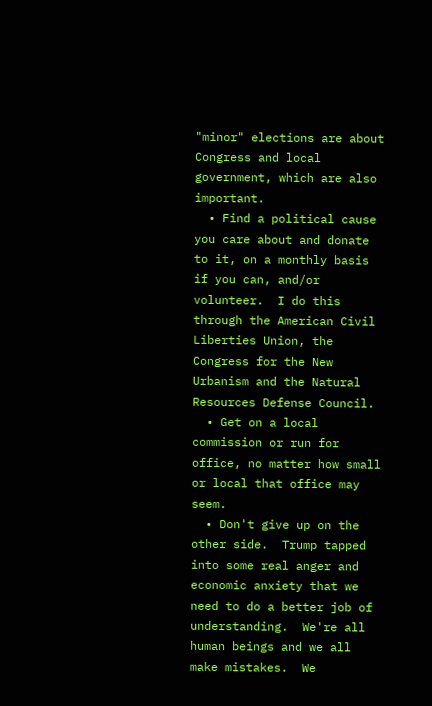"minor" elections are about Congress and local government, which are also important.
  • Find a political cause you care about and donate to it, on a monthly basis if you can, and/or volunteer.  I do this through the American Civil Liberties Union, the Congress for the New Urbanism and the Natural Resources Defense Council.
  • Get on a local commission or run for office, no matter how small or local that office may seem.
  • Don't give up on the other side.  Trump tapped into some real anger and economic anxiety that we need to do a better job of understanding.  We're all human beings and we all make mistakes.  We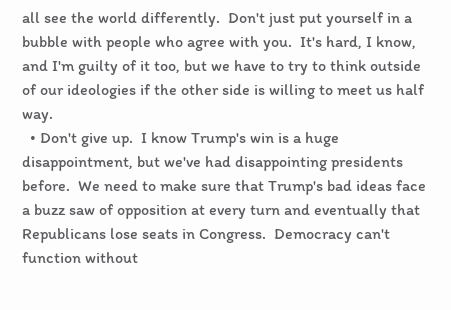all see the world differently.  Don't just put yourself in a bubble with people who agree with you.  It's hard, I know, and I'm guilty of it too, but we have to try to think outside of our ideologies if the other side is willing to meet us half way.
  • Don't give up.  I know Trump's win is a huge disappointment, but we've had disappointing presidents before.  We need to make sure that Trump's bad ideas face a buzz saw of opposition at every turn and eventually that Republicans lose seats in Congress.  Democracy can't function without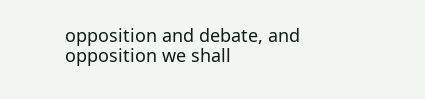opposition and debate, and opposition we shall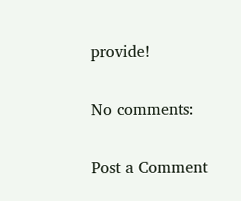provide!

No comments:

Post a Comment